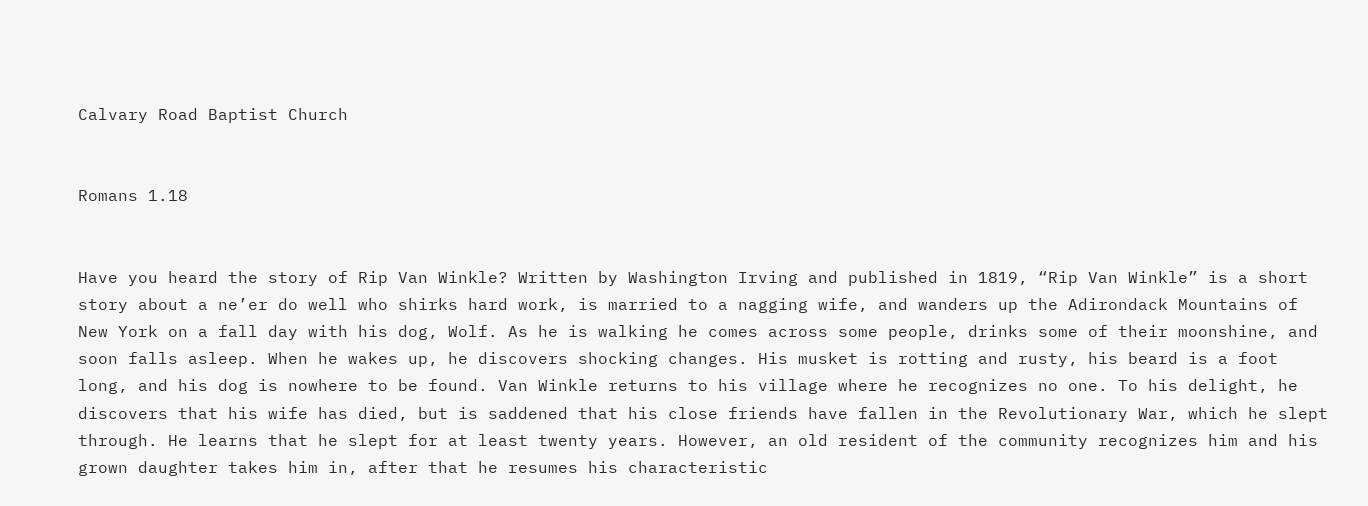Calvary Road Baptist Church


Romans 1.18


Have you heard the story of Rip Van Winkle? Written by Washington Irving and published in 1819, “Rip Van Winkle” is a short story about a ne’er do well who shirks hard work, is married to a nagging wife, and wanders up the Adirondack Mountains of New York on a fall day with his dog, Wolf. As he is walking he comes across some people, drinks some of their moonshine, and soon falls asleep. When he wakes up, he discovers shocking changes. His musket is rotting and rusty, his beard is a foot long, and his dog is nowhere to be found. Van Winkle returns to his village where he recognizes no one. To his delight, he discovers that his wife has died, but is saddened that his close friends have fallen in the Revolutionary War, which he slept through. He learns that he slept for at least twenty years. However, an old resident of the community recognizes him and his grown daughter takes him in, after that he resumes his characteristic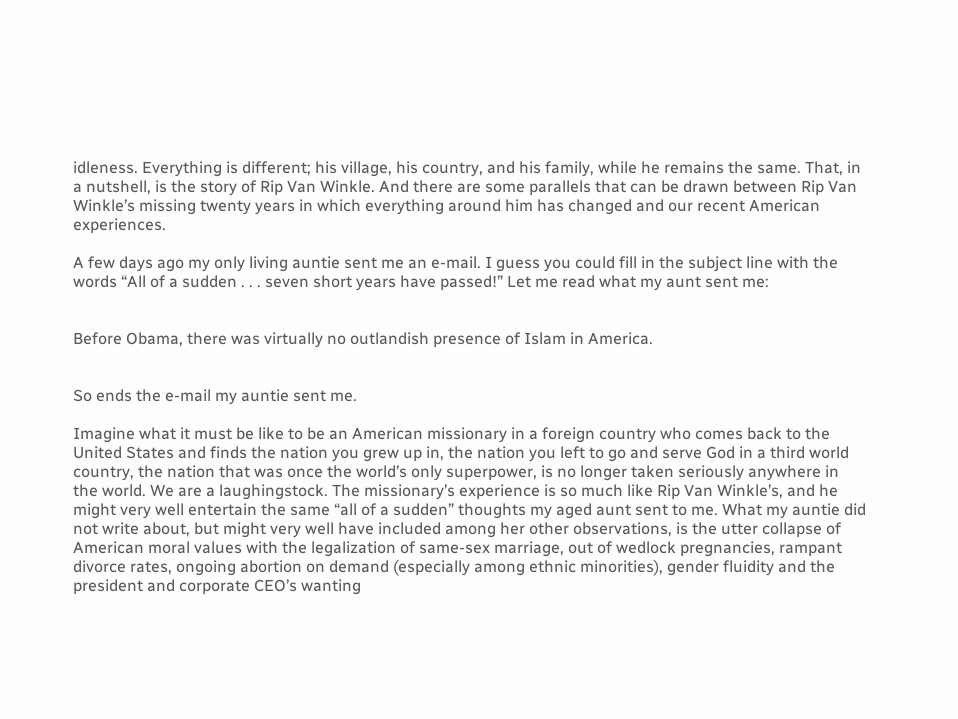idleness. Everything is different; his village, his country, and his family, while he remains the same. That, in a nutshell, is the story of Rip Van Winkle. And there are some parallels that can be drawn between Rip Van Winkle’s missing twenty years in which everything around him has changed and our recent American experiences.

A few days ago my only living auntie sent me an e-mail. I guess you could fill in the subject line with the words “All of a sudden . . . seven short years have passed!” Let me read what my aunt sent me:


Before Obama, there was virtually no outlandish presence of Islam in America.


So ends the e-mail my auntie sent me.

Imagine what it must be like to be an American missionary in a foreign country who comes back to the United States and finds the nation you grew up in, the nation you left to go and serve God in a third world country, the nation that was once the world’s only superpower, is no longer taken seriously anywhere in the world. We are a laughingstock. The missionary’s experience is so much like Rip Van Winkle’s, and he might very well entertain the same “all of a sudden” thoughts my aged aunt sent to me. What my auntie did not write about, but might very well have included among her other observations, is the utter collapse of American moral values with the legalization of same-sex marriage, out of wedlock pregnancies, rampant divorce rates, ongoing abortion on demand (especially among ethnic minorities), gender fluidity and the president and corporate CEO’s wanting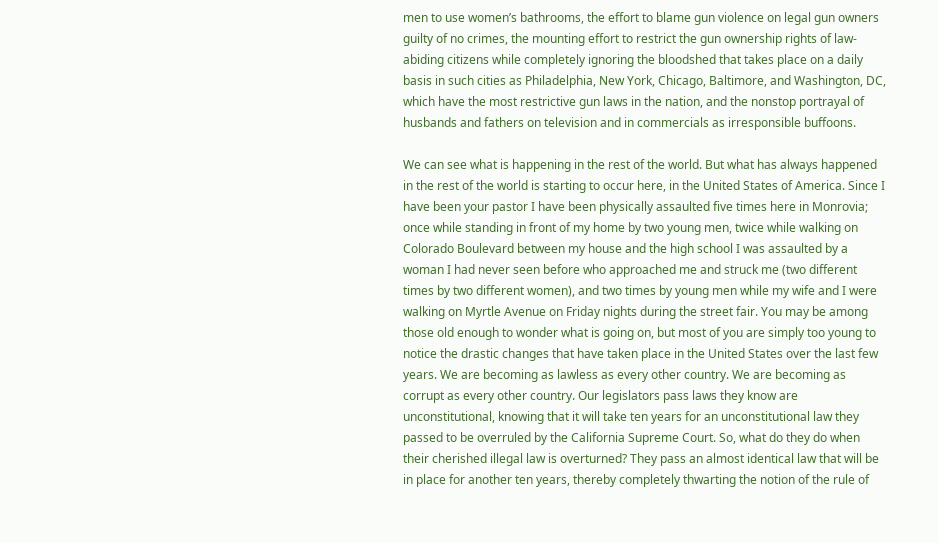men to use women’s bathrooms, the effort to blame gun violence on legal gun owners guilty of no crimes, the mounting effort to restrict the gun ownership rights of law-abiding citizens while completely ignoring the bloodshed that takes place on a daily basis in such cities as Philadelphia, New York, Chicago, Baltimore, and Washington, DC, which have the most restrictive gun laws in the nation, and the nonstop portrayal of husbands and fathers on television and in commercials as irresponsible buffoons.

We can see what is happening in the rest of the world. But what has always happened in the rest of the world is starting to occur here, in the United States of America. Since I have been your pastor I have been physically assaulted five times here in Monrovia; once while standing in front of my home by two young men, twice while walking on Colorado Boulevard between my house and the high school I was assaulted by a woman I had never seen before who approached me and struck me (two different times by two different women), and two times by young men while my wife and I were walking on Myrtle Avenue on Friday nights during the street fair. You may be among those old enough to wonder what is going on, but most of you are simply too young to notice the drastic changes that have taken place in the United States over the last few years. We are becoming as lawless as every other country. We are becoming as corrupt as every other country. Our legislators pass laws they know are unconstitutional, knowing that it will take ten years for an unconstitutional law they passed to be overruled by the California Supreme Court. So, what do they do when their cherished illegal law is overturned? They pass an almost identical law that will be in place for another ten years, thereby completely thwarting the notion of the rule of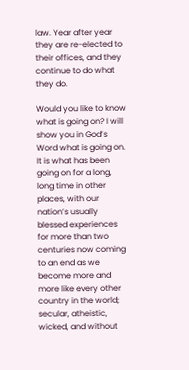law. Year after year they are re-elected to their offices, and they continue to do what they do.

Would you like to know what is going on? I will show you in God’s Word what is going on. It is what has been going on for a long, long time in other places, with our nation’s usually blessed experiences for more than two centuries now coming to an end as we become more and more like every other country in the world; secular, atheistic, wicked, and without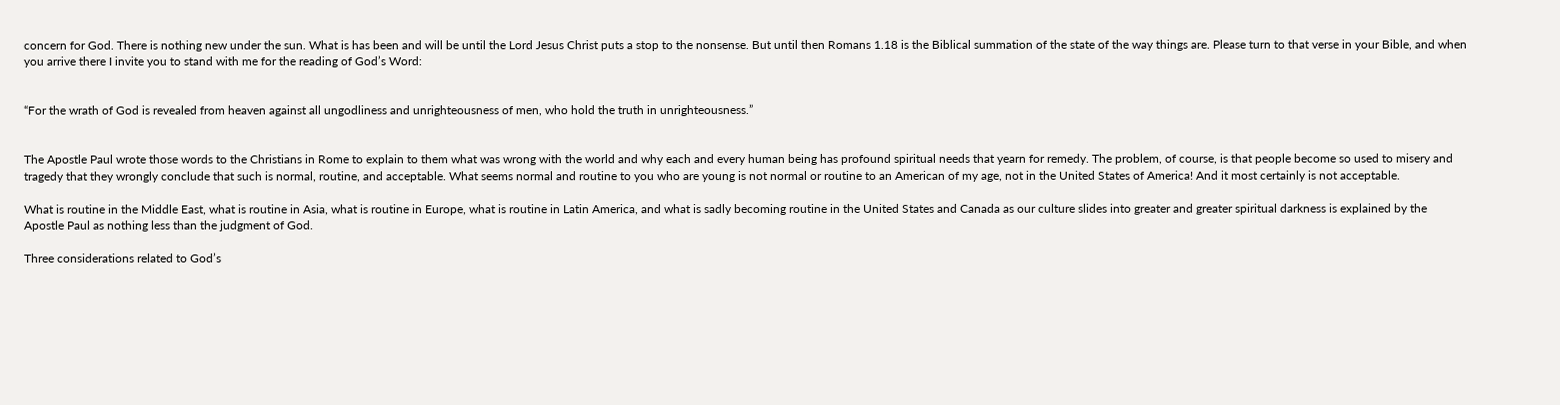concern for God. There is nothing new under the sun. What is has been and will be until the Lord Jesus Christ puts a stop to the nonsense. But until then Romans 1.18 is the Biblical summation of the state of the way things are. Please turn to that verse in your Bible, and when you arrive there I invite you to stand with me for the reading of God’s Word:


“For the wrath of God is revealed from heaven against all ungodliness and unrighteousness of men, who hold the truth in unrighteousness.”


The Apostle Paul wrote those words to the Christians in Rome to explain to them what was wrong with the world and why each and every human being has profound spiritual needs that yearn for remedy. The problem, of course, is that people become so used to misery and tragedy that they wrongly conclude that such is normal, routine, and acceptable. What seems normal and routine to you who are young is not normal or routine to an American of my age, not in the United States of America! And it most certainly is not acceptable.

What is routine in the Middle East, what is routine in Asia, what is routine in Europe, what is routine in Latin America, and what is sadly becoming routine in the United States and Canada as our culture slides into greater and greater spiritual darkness is explained by the Apostle Paul as nothing less than the judgment of God.

Three considerations related to God’s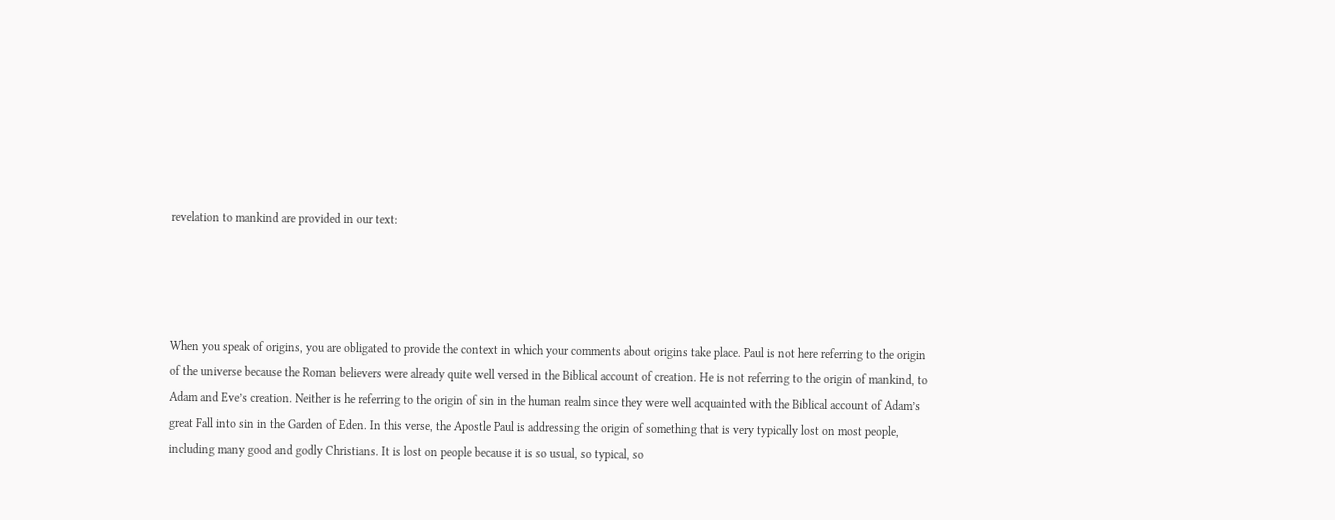revelation to mankind are provided in our text:




When you speak of origins, you are obligated to provide the context in which your comments about origins take place. Paul is not here referring to the origin of the universe because the Roman believers were already quite well versed in the Biblical account of creation. He is not referring to the origin of mankind, to Adam and Eve’s creation. Neither is he referring to the origin of sin in the human realm since they were well acquainted with the Biblical account of Adam’s great Fall into sin in the Garden of Eden. In this verse, the Apostle Paul is addressing the origin of something that is very typically lost on most people, including many good and godly Christians. It is lost on people because it is so usual, so typical, so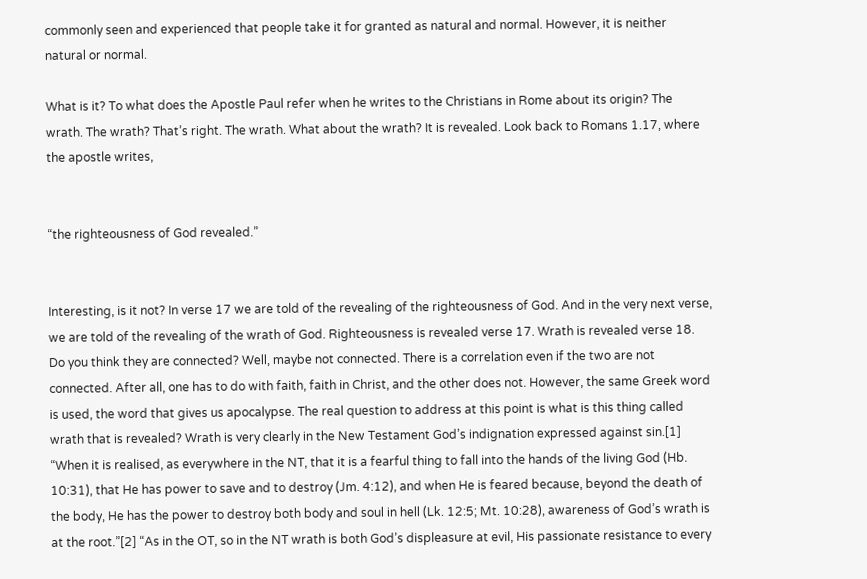commonly seen and experienced that people take it for granted as natural and normal. However, it is neither natural or normal.

What is it? To what does the Apostle Paul refer when he writes to the Christians in Rome about its origin? The wrath. The wrath? That’s right. The wrath. What about the wrath? It is revealed. Look back to Romans 1.17, where the apostle writes,


“the righteousness of God revealed.”


Interesting, is it not? In verse 17 we are told of the revealing of the righteousness of God. And in the very next verse, we are told of the revealing of the wrath of God. Righteousness is revealed verse 17. Wrath is revealed verse 18. Do you think they are connected? Well, maybe not connected. There is a correlation even if the two are not connected. After all, one has to do with faith, faith in Christ, and the other does not. However, the same Greek word is used, the word that gives us apocalypse. The real question to address at this point is what is this thing called wrath that is revealed? Wrath is very clearly in the New Testament God’s indignation expressed against sin.[1] “When it is realised, as everywhere in the NT, that it is a fearful thing to fall into the hands of the living God (Hb. 10:31), that He has power to save and to destroy (Jm. 4:12), and when He is feared because, beyond the death of the body, He has the power to destroy both body and soul in hell (Lk. 12:5; Mt. 10:28), awareness of God’s wrath is at the root.”[2] “As in the OT, so in the NT wrath is both God’s displeasure at evil, His passionate resistance to every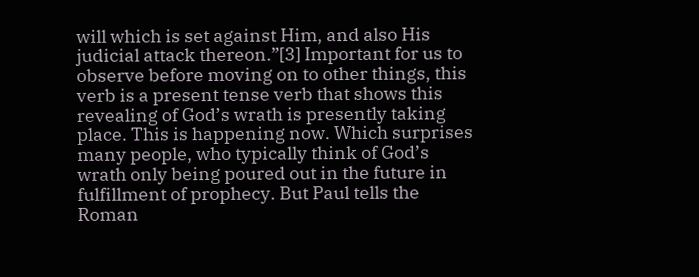will which is set against Him, and also His judicial attack thereon.”[3] Important for us to observe before moving on to other things, this verb is a present tense verb that shows this revealing of God’s wrath is presently taking place. This is happening now. Which surprises many people, who typically think of God’s wrath only being poured out in the future in fulfillment of prophecy. But Paul tells the Roman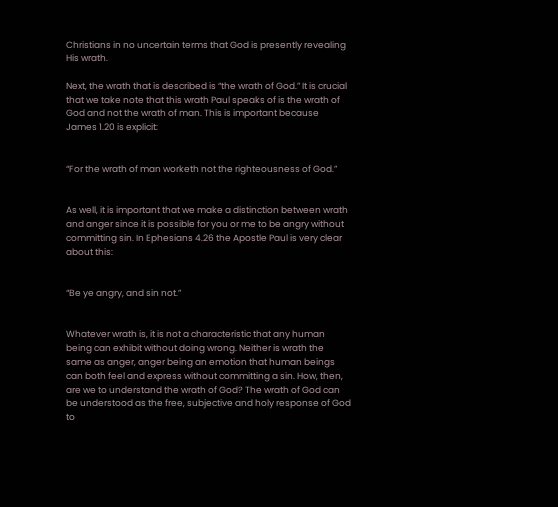Christians in no uncertain terms that God is presently revealing His wrath.

Next, the wrath that is described is “the wrath of God.” It is crucial that we take note that this wrath Paul speaks of is the wrath of God and not the wrath of man. This is important because James 1.20 is explicit:


“For the wrath of man worketh not the righteousness of God.”


As well, it is important that we make a distinction between wrath and anger since it is possible for you or me to be angry without committing sin. In Ephesians 4.26 the Apostle Paul is very clear about this:


“Be ye angry, and sin not.”


Whatever wrath is, it is not a characteristic that any human being can exhibit without doing wrong. Neither is wrath the same as anger, anger being an emotion that human beings can both feel and express without committing a sin. How, then, are we to understand the wrath of God? The wrath of God can be understood as the free, subjective and holy response of God to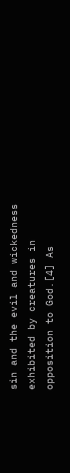sin and the evil and wickedness exhibited by creatures in opposition to God.[4] As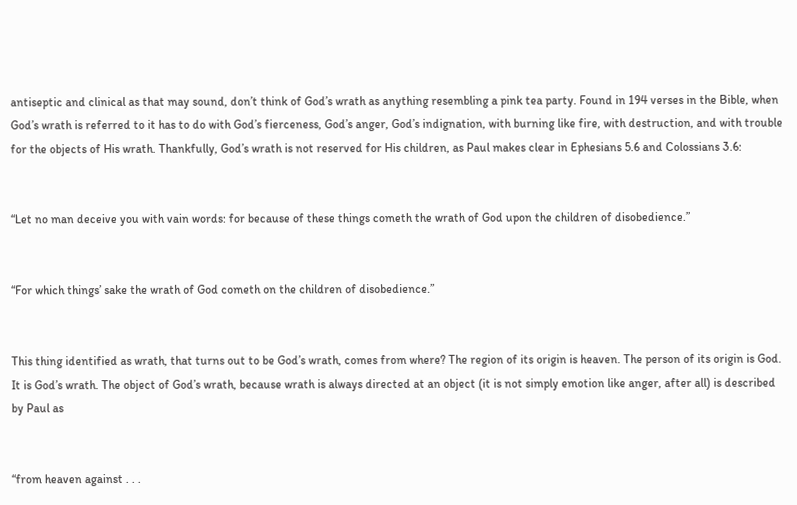antiseptic and clinical as that may sound, don’t think of God’s wrath as anything resembling a pink tea party. Found in 194 verses in the Bible, when God’s wrath is referred to it has to do with God’s fierceness, God’s anger, God’s indignation, with burning like fire, with destruction, and with trouble for the objects of His wrath. Thankfully, God’s wrath is not reserved for His children, as Paul makes clear in Ephesians 5.6 and Colossians 3.6:


“Let no man deceive you with vain words: for because of these things cometh the wrath of God upon the children of disobedience.”


“For which things’ sake the wrath of God cometh on the children of disobedience.”


This thing identified as wrath, that turns out to be God’s wrath, comes from where? The region of its origin is heaven. The person of its origin is God. It is God’s wrath. The object of God’s wrath, because wrath is always directed at an object (it is not simply emotion like anger, after all) is described by Paul as


“from heaven against . . .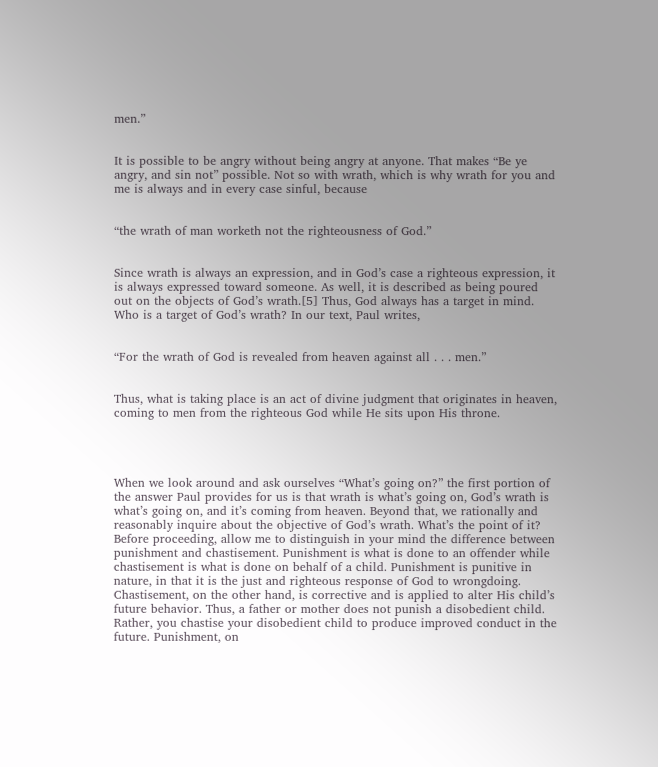men.”


It is possible to be angry without being angry at anyone. That makes “Be ye angry, and sin not” possible. Not so with wrath, which is why wrath for you and me is always and in every case sinful, because


“the wrath of man worketh not the righteousness of God.”


Since wrath is always an expression, and in God’s case a righteous expression, it is always expressed toward someone. As well, it is described as being poured out on the objects of God’s wrath.[5] Thus, God always has a target in mind. Who is a target of God’s wrath? In our text, Paul writes,


“For the wrath of God is revealed from heaven against all . . . men.”


Thus, what is taking place is an act of divine judgment that originates in heaven, coming to men from the righteous God while He sits upon His throne.




When we look around and ask ourselves “What’s going on?” the first portion of the answer Paul provides for us is that wrath is what’s going on, God’s wrath is what’s going on, and it’s coming from heaven. Beyond that, we rationally and reasonably inquire about the objective of God’s wrath. What’s the point of it? Before proceeding, allow me to distinguish in your mind the difference between punishment and chastisement. Punishment is what is done to an offender while chastisement is what is done on behalf of a child. Punishment is punitive in nature, in that it is the just and righteous response of God to wrongdoing. Chastisement, on the other hand, is corrective and is applied to alter His child’s future behavior. Thus, a father or mother does not punish a disobedient child. Rather, you chastise your disobedient child to produce improved conduct in the future. Punishment, on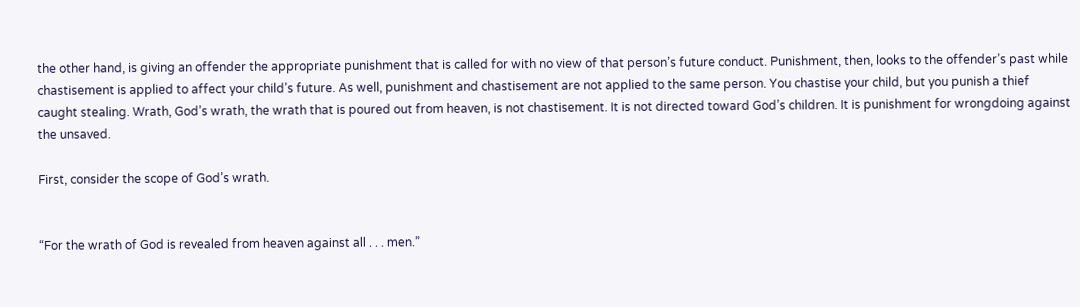the other hand, is giving an offender the appropriate punishment that is called for with no view of that person’s future conduct. Punishment, then, looks to the offender’s past while chastisement is applied to affect your child’s future. As well, punishment and chastisement are not applied to the same person. You chastise your child, but you punish a thief caught stealing. Wrath, God’s wrath, the wrath that is poured out from heaven, is not chastisement. It is not directed toward God’s children. It is punishment for wrongdoing against the unsaved.

First, consider the scope of God’s wrath.


“For the wrath of God is revealed from heaven against all . . . men.”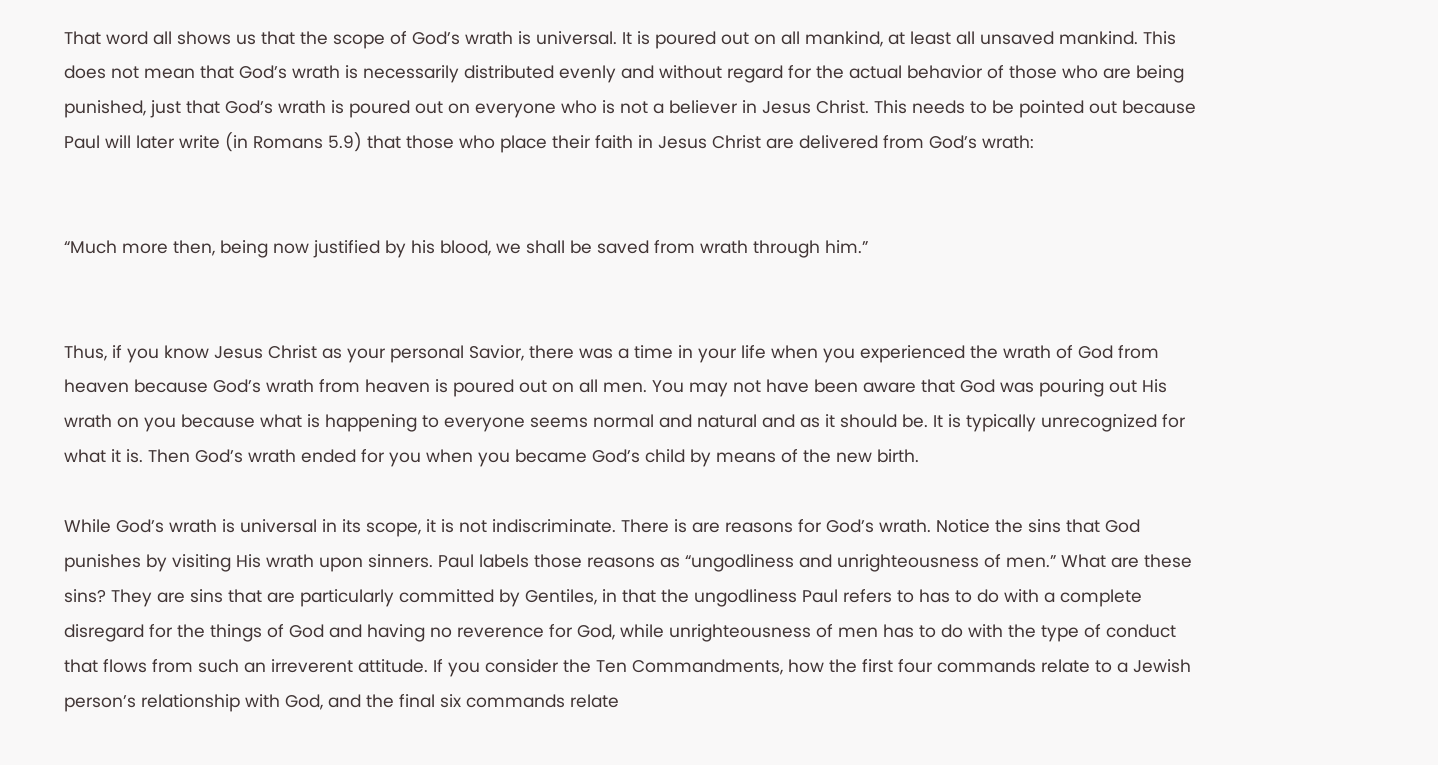That word all shows us that the scope of God’s wrath is universal. It is poured out on all mankind, at least all unsaved mankind. This does not mean that God’s wrath is necessarily distributed evenly and without regard for the actual behavior of those who are being punished, just that God’s wrath is poured out on everyone who is not a believer in Jesus Christ. This needs to be pointed out because Paul will later write (in Romans 5.9) that those who place their faith in Jesus Christ are delivered from God’s wrath:


“Much more then, being now justified by his blood, we shall be saved from wrath through him.”


Thus, if you know Jesus Christ as your personal Savior, there was a time in your life when you experienced the wrath of God from heaven because God’s wrath from heaven is poured out on all men. You may not have been aware that God was pouring out His wrath on you because what is happening to everyone seems normal and natural and as it should be. It is typically unrecognized for what it is. Then God’s wrath ended for you when you became God’s child by means of the new birth.

While God’s wrath is universal in its scope, it is not indiscriminate. There is are reasons for God’s wrath. Notice the sins that God punishes by visiting His wrath upon sinners. Paul labels those reasons as “ungodliness and unrighteousness of men.” What are these sins? They are sins that are particularly committed by Gentiles, in that the ungodliness Paul refers to has to do with a complete disregard for the things of God and having no reverence for God, while unrighteousness of men has to do with the type of conduct that flows from such an irreverent attitude. If you consider the Ten Commandments, how the first four commands relate to a Jewish person’s relationship with God, and the final six commands relate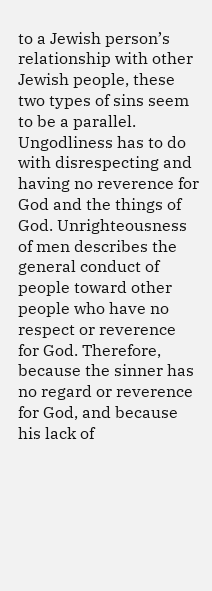to a Jewish person’s relationship with other Jewish people, these two types of sins seem to be a parallel. Ungodliness has to do with disrespecting and having no reverence for God and the things of God. Unrighteousness of men describes the general conduct of people toward other people who have no respect or reverence for God. Therefore, because the sinner has no regard or reverence for God, and because his lack of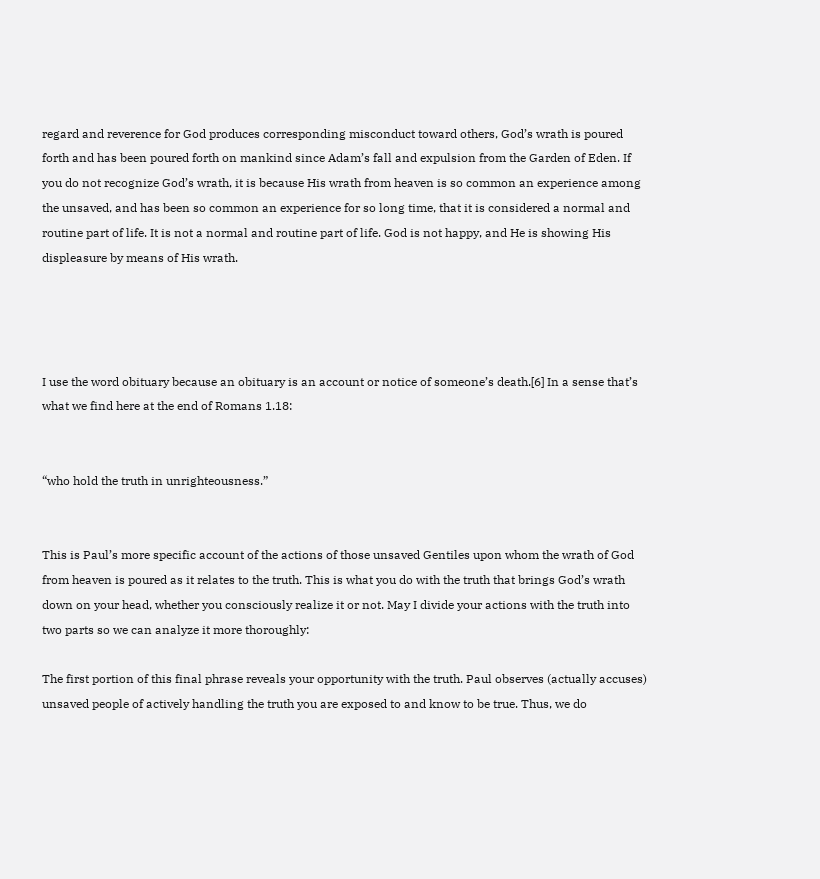regard and reverence for God produces corresponding misconduct toward others, God’s wrath is poured forth and has been poured forth on mankind since Adam’s fall and expulsion from the Garden of Eden. If you do not recognize God’s wrath, it is because His wrath from heaven is so common an experience among the unsaved, and has been so common an experience for so long time, that it is considered a normal and routine part of life. It is not a normal and routine part of life. God is not happy, and He is showing His displeasure by means of His wrath.




I use the word obituary because an obituary is an account or notice of someone’s death.[6] In a sense that’s what we find here at the end of Romans 1.18:


“who hold the truth in unrighteousness.”


This is Paul’s more specific account of the actions of those unsaved Gentiles upon whom the wrath of God from heaven is poured as it relates to the truth. This is what you do with the truth that brings God’s wrath down on your head, whether you consciously realize it or not. May I divide your actions with the truth into two parts so we can analyze it more thoroughly:

The first portion of this final phrase reveals your opportunity with the truth. Paul observes (actually accuses) unsaved people of actively handling the truth you are exposed to and know to be true. Thus, we do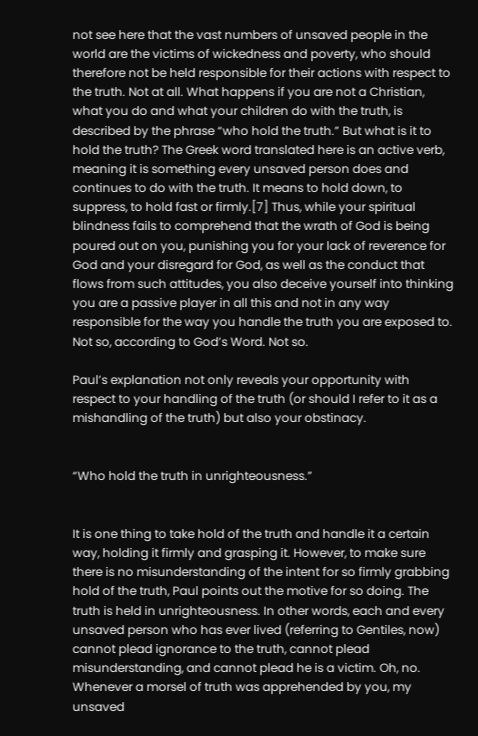not see here that the vast numbers of unsaved people in the world are the victims of wickedness and poverty, who should therefore not be held responsible for their actions with respect to the truth. Not at all. What happens if you are not a Christian, what you do and what your children do with the truth, is described by the phrase “who hold the truth.” But what is it to hold the truth? The Greek word translated here is an active verb, meaning it is something every unsaved person does and continues to do with the truth. It means to hold down, to suppress, to hold fast or firmly.[7] Thus, while your spiritual blindness fails to comprehend that the wrath of God is being poured out on you, punishing you for your lack of reverence for God and your disregard for God, as well as the conduct that flows from such attitudes, you also deceive yourself into thinking you are a passive player in all this and not in any way responsible for the way you handle the truth you are exposed to. Not so, according to God’s Word. Not so.

Paul’s explanation not only reveals your opportunity with respect to your handling of the truth (or should I refer to it as a mishandling of the truth) but also your obstinacy.


“Who hold the truth in unrighteousness.”


It is one thing to take hold of the truth and handle it a certain way, holding it firmly and grasping it. However, to make sure there is no misunderstanding of the intent for so firmly grabbing hold of the truth, Paul points out the motive for so doing. The truth is held in unrighteousness. In other words, each and every unsaved person who has ever lived (referring to Gentiles, now) cannot plead ignorance to the truth, cannot plead misunderstanding, and cannot plead he is a victim. Oh, no. Whenever a morsel of truth was apprehended by you, my unsaved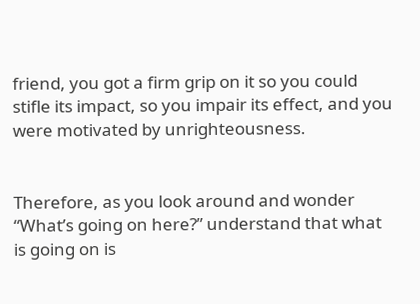friend, you got a firm grip on it so you could stifle its impact, so you impair its effect, and you were motivated by unrighteousness.


Therefore, as you look around and wonder “What’s going on here?” understand that what is going on is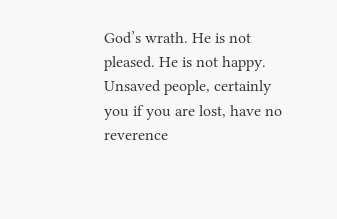God’s wrath. He is not pleased. He is not happy. Unsaved people, certainly you if you are lost, have no reverence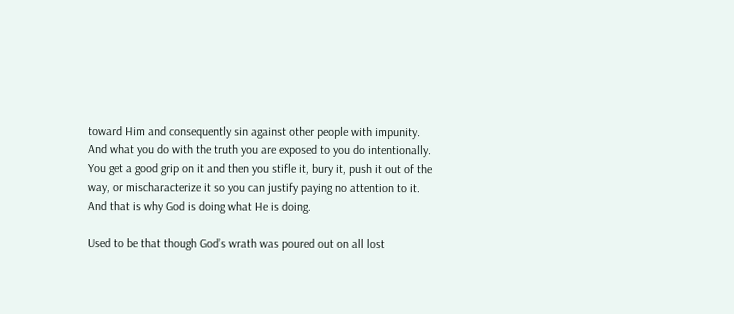toward Him and consequently sin against other people with impunity. And what you do with the truth you are exposed to you do intentionally. You get a good grip on it and then you stifle it, bury it, push it out of the way, or mischaracterize it so you can justify paying no attention to it. And that is why God is doing what He is doing.

Used to be that though God’s wrath was poured out on all lost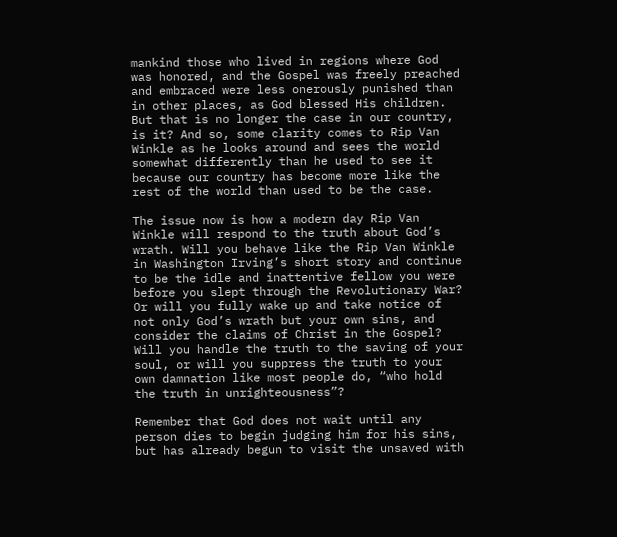mankind those who lived in regions where God was honored, and the Gospel was freely preached and embraced were less onerously punished than in other places, as God blessed His children. But that is no longer the case in our country, is it? And so, some clarity comes to Rip Van Winkle as he looks around and sees the world somewhat differently than he used to see it because our country has become more like the rest of the world than used to be the case.

The issue now is how a modern day Rip Van Winkle will respond to the truth about God’s wrath. Will you behave like the Rip Van Winkle in Washington Irving’s short story and continue to be the idle and inattentive fellow you were before you slept through the Revolutionary War? Or will you fully wake up and take notice of not only God’s wrath but your own sins, and consider the claims of Christ in the Gospel? Will you handle the truth to the saving of your soul, or will you suppress the truth to your own damnation like most people do, “who hold the truth in unrighteousness”?

Remember that God does not wait until any person dies to begin judging him for his sins, but has already begun to visit the unsaved with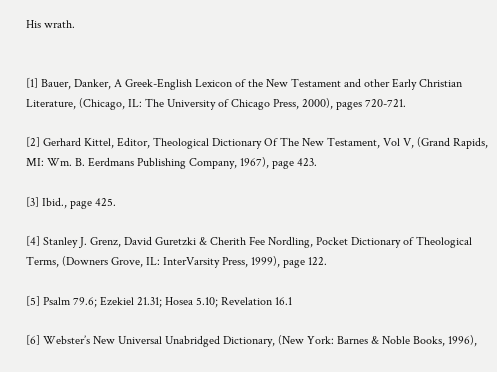His wrath.


[1] Bauer, Danker, A Greek-English Lexicon of the New Testament and other Early Christian Literature, (Chicago, IL: The University of Chicago Press, 2000), pages 720-721.

[2] Gerhard Kittel, Editor, Theological Dictionary Of The New Testament, Vol V, (Grand Rapids, MI: Wm. B. Eerdmans Publishing Company, 1967), page 423.

[3] Ibid., page 425.

[4] Stanley J. Grenz, David Guretzki & Cherith Fee Nordling, Pocket Dictionary of Theological Terms, (Downers Grove, IL: InterVarsity Press, 1999), page 122.

[5] Psalm 79.6; Ezekiel 21.31; Hosea 5.10; Revelation 16.1

[6] Webster’s New Universal Unabridged Dictionary, (New York: Barnes & Noble Books, 1996),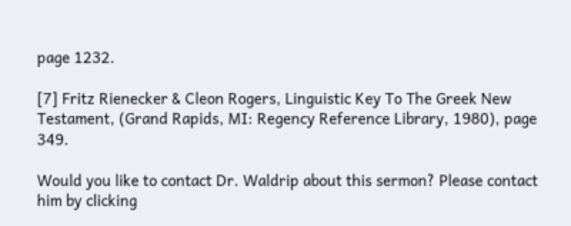page 1232.

[7] Fritz Rienecker & Cleon Rogers, Linguistic Key To The Greek New Testament, (Grand Rapids, MI: Regency Reference Library, 1980), page 349.

Would you like to contact Dr. Waldrip about this sermon? Please contact him by clicking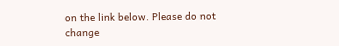on the link below. Please do not change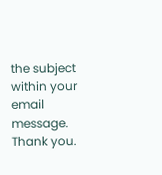the subject within your email message. Thank you.